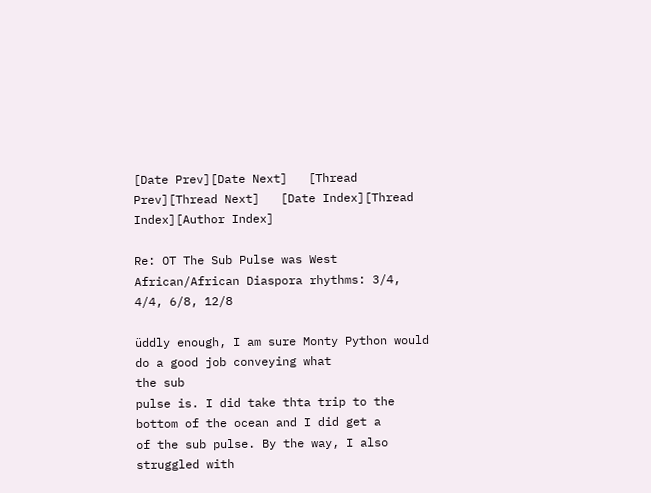[Date Prev][Date Next]   [Thread Prev][Thread Next]   [Date Index][Thread Index][Author Index]

Re: OT The Sub Pulse was West African/African Diaspora rhythms: 3/4, 4/4, 6/8, 12/8

üddly enough, I am sure Monty Python would do a good job conveying what
the sub
pulse is. I did take thta trip to the bottom of the ocean and I did get a
of the sub pulse. By the way, I also struggled with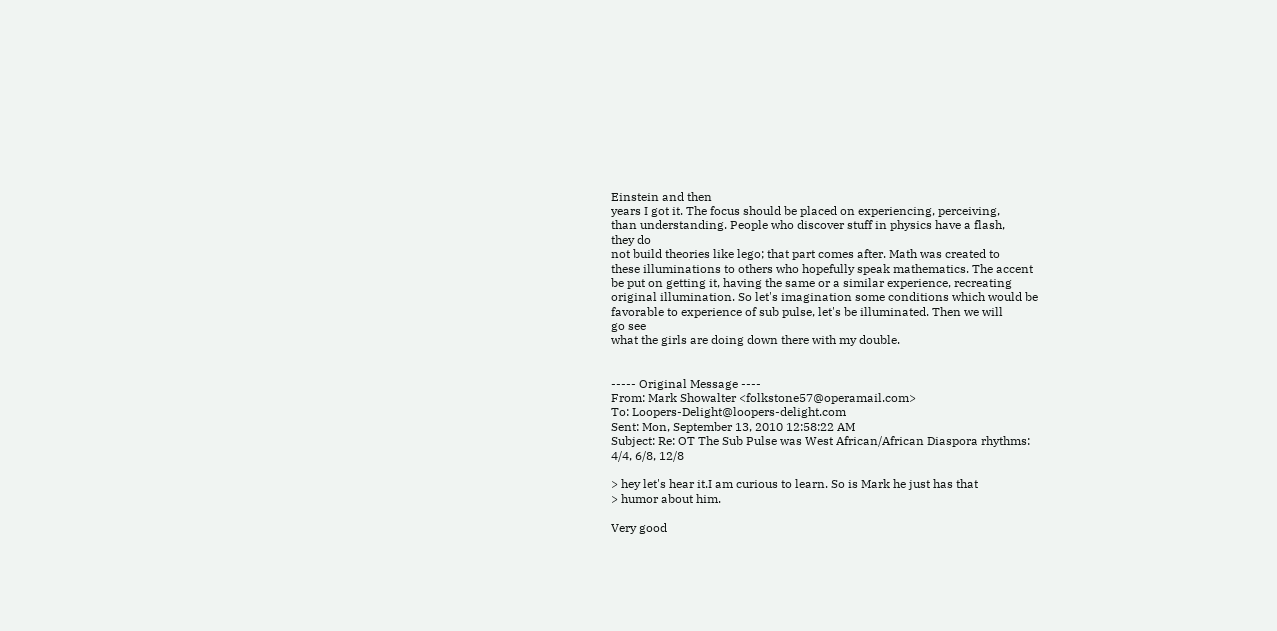Einstein and then
years I got it. The focus should be placed on experiencing, perceiving,
than understanding. People who discover stuff in physics have a flash,
they do
not build theories like lego; that part comes after. Math was created to
these illuminations to others who hopefully speak mathematics. The accent
be put on getting it, having the same or a similar experience, recreating
original illumination. So let's imagination some conditions which would be
favorable to experience of sub pulse, let's be illuminated. Then we will
go see
what the girls are doing down there with my double.


----- Original Message ----
From: Mark Showalter <folkstone57@operamail.com>
To: Loopers-Delight@loopers-delight.com
Sent: Mon, September 13, 2010 12:58:22 AM
Subject: Re: OT The Sub Pulse was West African/African Diaspora rhythms:
4/4, 6/8, 12/8

> hey let's hear it.I am curious to learn. So is Mark he just has that
> humor about him.

Very good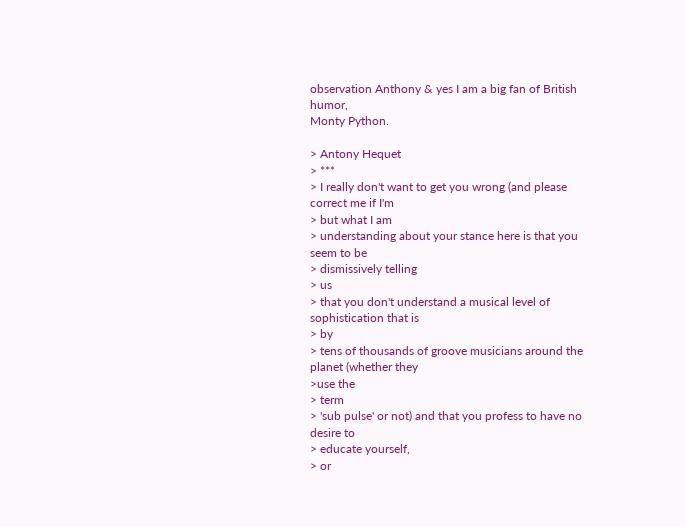observation Anthony & yes I am a big fan of British humor,
Monty Python.

> Antony Hequet
> ***
> I really don't want to get you wrong (and please correct me if I'm
> but what I am
> understanding about your stance here is that you seem to be
> dismissively telling
> us
> that you don't understand a musical level of sophistication that is
> by
> tens of thousands of groove musicians around the planet (whether they
>use the
> term
> 'sub pulse' or not) and that you profess to have no desire to
> educate yourself,
> or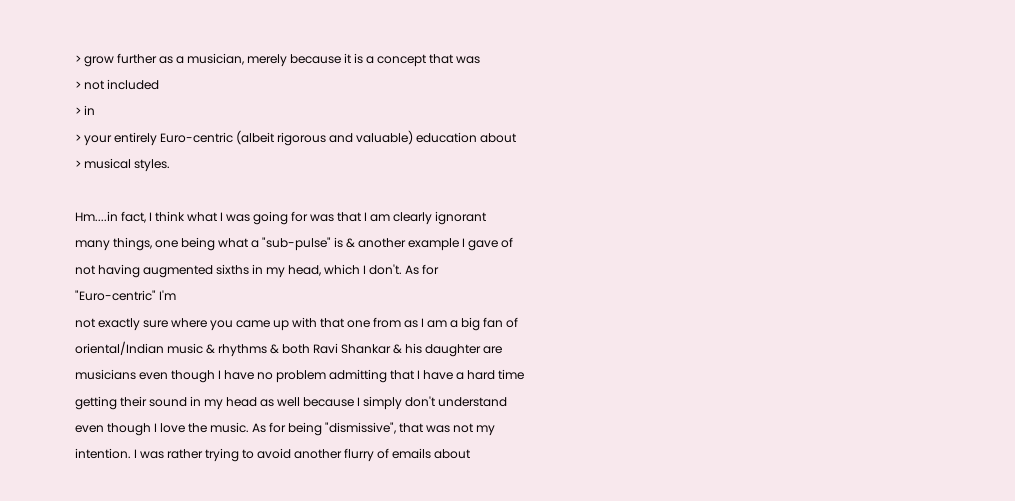> grow further as a musician, merely because it is a concept that was
> not included
> in
> your entirely Euro-centric (albeit rigorous and valuable) education about
> musical styles.

Hm....in fact, I think what I was going for was that I am clearly ignorant
many things, one being what a "sub-pulse" is & another example I gave of
not having augmented sixths in my head, which I don't. As for
"Euro-centric" I'm
not exactly sure where you came up with that one from as I am a big fan of
oriental/Indian music & rhythms & both Ravi Shankar & his daughter are
musicians even though I have no problem admitting that I have a hard time
getting their sound in my head as well because I simply don't understand
even though I love the music. As for being "dismissive", that was not my
intention. I was rather trying to avoid another flurry of emails about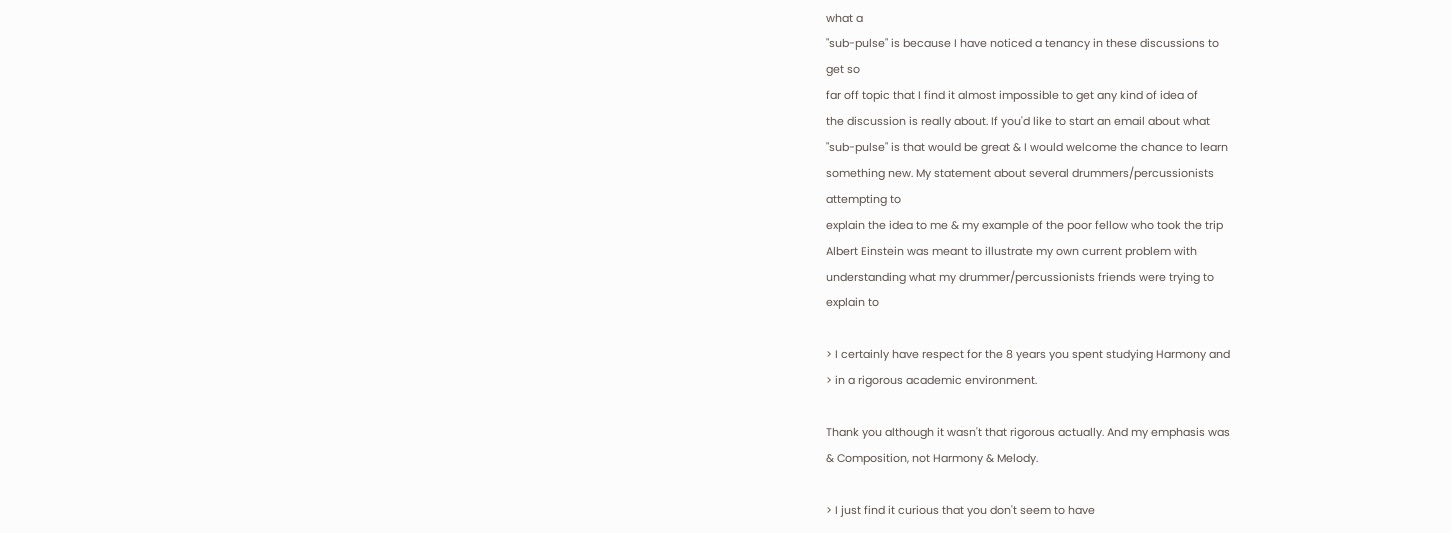what a
"sub-pulse" is because I have noticed a tenancy in these discussions to
get so
far off topic that I find it almost impossible to get any kind of idea of
the discussion is really about. If you'd like to start an email about what
"sub-pulse" is that would be great & I would welcome the chance to learn
something new. My statement about several drummers/percussionists
attempting to
explain the idea to me & my example of the poor fellow who took the trip
Albert Einstein was meant to illustrate my own current problem with
understanding what my drummer/percussionists friends were trying to
explain to

> I certainly have respect for the 8 years you spent studying Harmony and
> in a rigorous academic environment.

Thank you although it wasn't that rigorous actually. And my emphasis was
& Composition, not Harmony & Melody.

> I just find it curious that you don't seem to have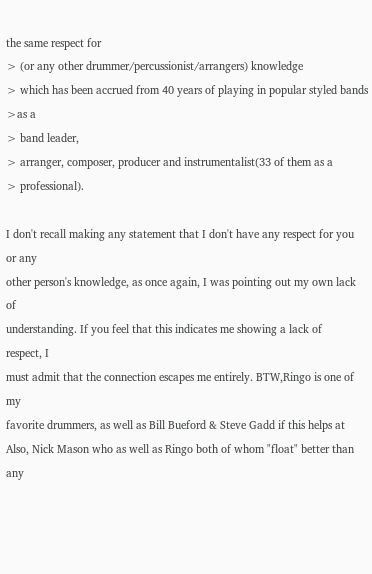the same respect for
> (or any other drummer/percussionist/arrangers) knowledge
> which has been accrued from 40 years of playing in popular styled bands
>as a
> band leader,
> arranger, composer, producer and instrumentalist(33 of them as a
> professional).

I don't recall making any statement that I don't have any respect for you
or any
other person's knowledge, as once again, I was pointing out my own lack of
understanding. If you feel that this indicates me showing a lack of
respect, I
must admit that the connection escapes me entirely. BTW,Ringo is one of my
favorite drummers, as well as Bill Bueford & Steve Gadd if this helps at
Also, Nick Mason who as well as Ringo both of whom "float" better than any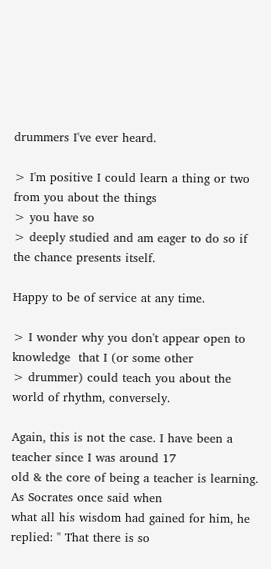drummers I've ever heard.

> I'm positive I could learn a thing or two from you about the things
> you have so
> deeply studied and am eager to do so if the chance presents itself.

Happy to be of service at any time.

> I wonder why you don't appear open to knowledge  that I (or some other
> drummer) could teach you about the world of rhythm, conversely.

Again, this is not the case. I have been a teacher since I was around 17
old & the core of being a teacher is learning. As Socrates once said when
what all his wisdom had gained for him, he replied: " That there is so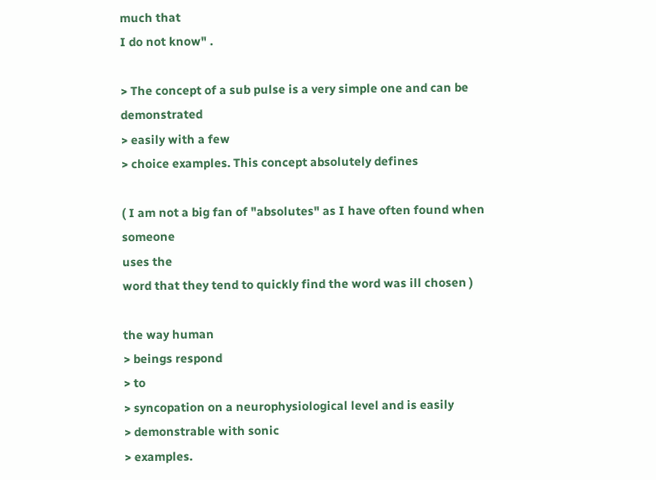much that
I do not know" .

> The concept of a sub pulse is a very simple one and can be demonstrated
> easily with a few
> choice examples. This concept absolutely defines

( I am not a big fan of "absolutes" as I have often found when someone
uses the
word that they tend to quickly find the word was ill chosen )

the way human
> beings respond
> to
> syncopation on a neurophysiological level and is easily
> demonstrable with sonic
> examples.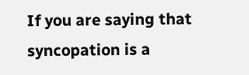If you are saying that syncopation is a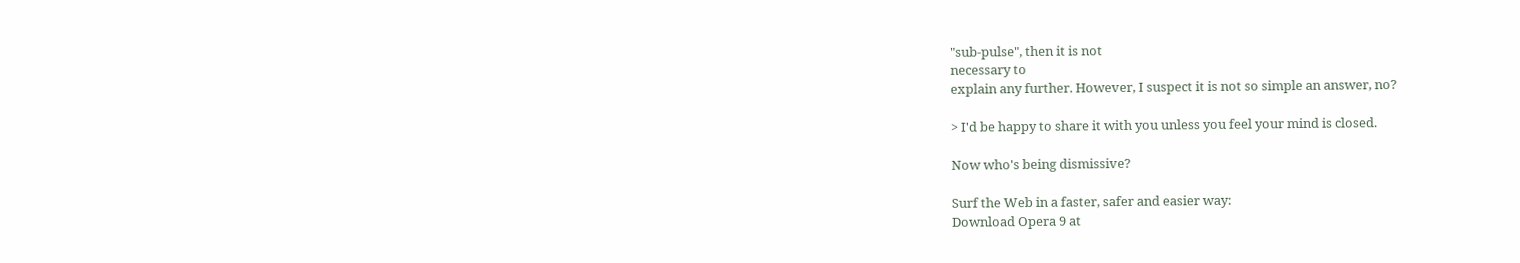"sub-pulse", then it is not
necessary to
explain any further. However, I suspect it is not so simple an answer, no?

> I'd be happy to share it with you unless you feel your mind is closed.

Now who's being dismissive?

Surf the Web in a faster, safer and easier way:
Download Opera 9 at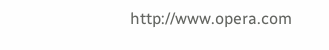http://www.opera.com